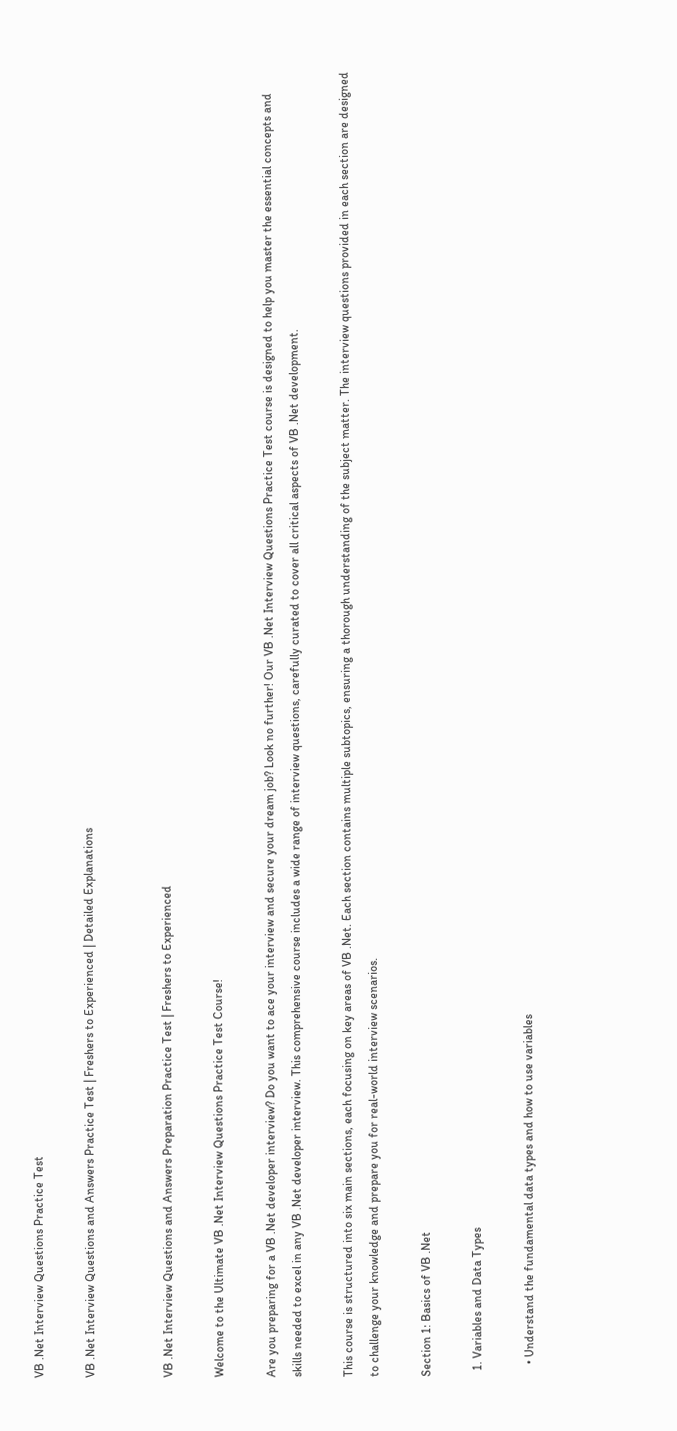VB .Net Interview Questions Practice Test

VB .Net Interview Questions and Answers Practice Test | Freshers to Experienced | Detailed Explanations


VB .Net Interview Questions and Answers Preparation Practice Test | Freshers to Experienced

Welcome to the Ultimate VB .Net Interview Questions Practice Test Course!

Are you preparing for a VB .Net developer interview? Do you want to ace your interview and secure your dream job? Look no further! Our VB .Net Interview Questions Practice Test course is designed to help you master the essential concepts and skills needed to excel in any VB .Net developer interview. This comprehensive course includes a wide range of interview questions, carefully curated to cover all critical aspects of VB .Net development.

This course is structured into six main sections, each focusing on key areas of VB .Net. Each section contains multiple subtopics, ensuring a thorough understanding of the subject matter. The interview questions provided in each section are designed to challenge your knowledge and prepare you for real-world interview scenarios.

Section 1: Basics of VB .Net

  1. Variables and Data Types

    • Understand the fundamental data types and how to use variables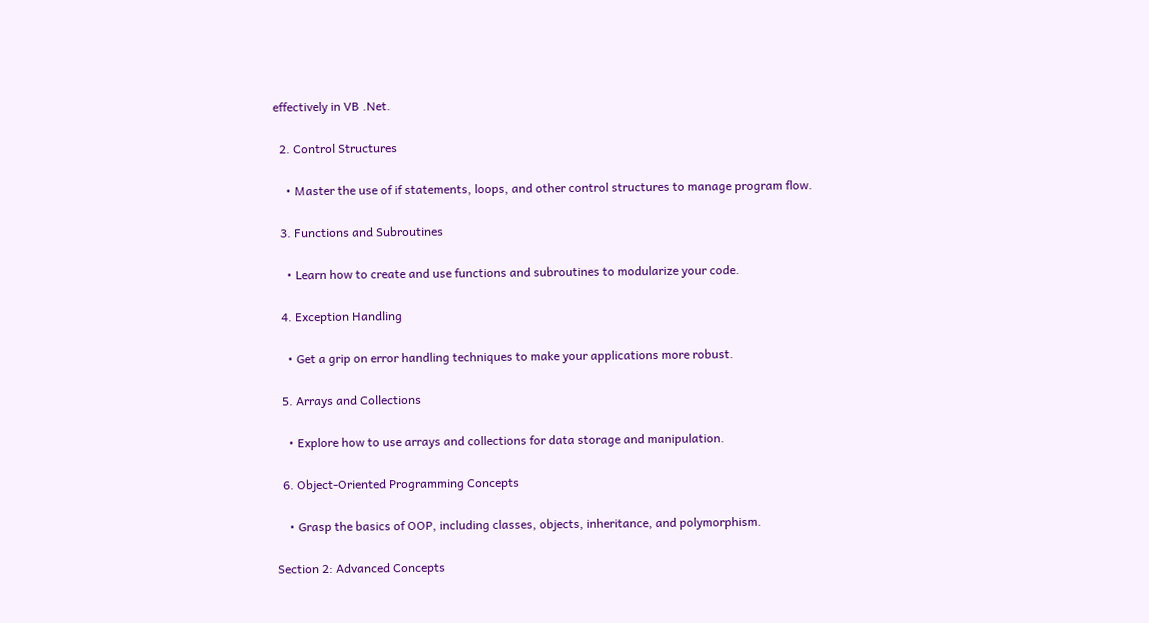effectively in VB .Net.

  2. Control Structures

    • Master the use of if statements, loops, and other control structures to manage program flow.

  3. Functions and Subroutines

    • Learn how to create and use functions and subroutines to modularize your code.

  4. Exception Handling

    • Get a grip on error handling techniques to make your applications more robust.

  5. Arrays and Collections

    • Explore how to use arrays and collections for data storage and manipulation.

  6. Object-Oriented Programming Concepts

    • Grasp the basics of OOP, including classes, objects, inheritance, and polymorphism.

Section 2: Advanced Concepts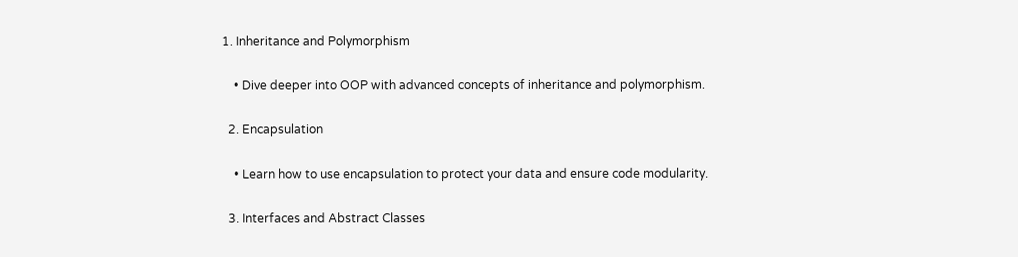1. Inheritance and Polymorphism

    • Dive deeper into OOP with advanced concepts of inheritance and polymorphism.

  2. Encapsulation

    • Learn how to use encapsulation to protect your data and ensure code modularity.

  3. Interfaces and Abstract Classes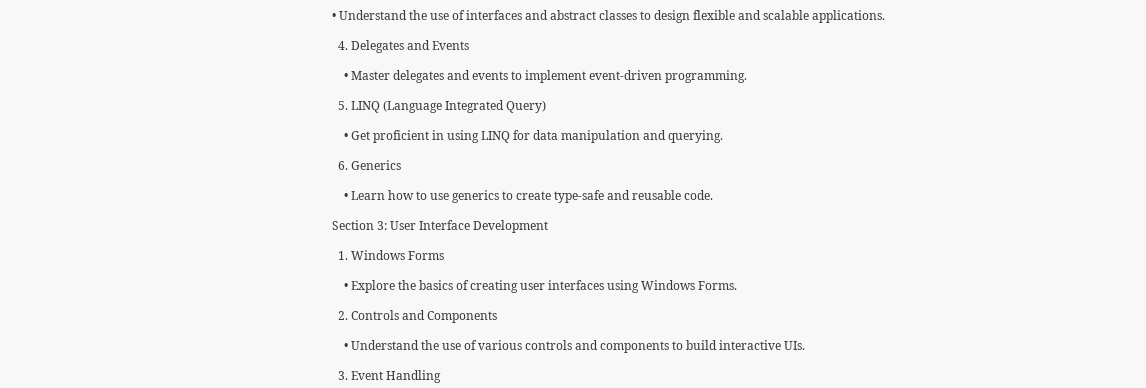• Understand the use of interfaces and abstract classes to design flexible and scalable applications.

  4. Delegates and Events

    • Master delegates and events to implement event-driven programming.

  5. LINQ (Language Integrated Query)

    • Get proficient in using LINQ for data manipulation and querying.

  6. Generics

    • Learn how to use generics to create type-safe and reusable code.

Section 3: User Interface Development

  1. Windows Forms

    • Explore the basics of creating user interfaces using Windows Forms.

  2. Controls and Components

    • Understand the use of various controls and components to build interactive UIs.

  3. Event Handling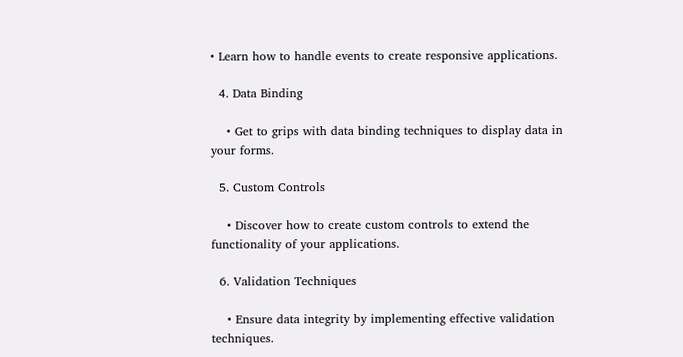• Learn how to handle events to create responsive applications.

  4. Data Binding

    • Get to grips with data binding techniques to display data in your forms.

  5. Custom Controls

    • Discover how to create custom controls to extend the functionality of your applications.

  6. Validation Techniques

    • Ensure data integrity by implementing effective validation techniques.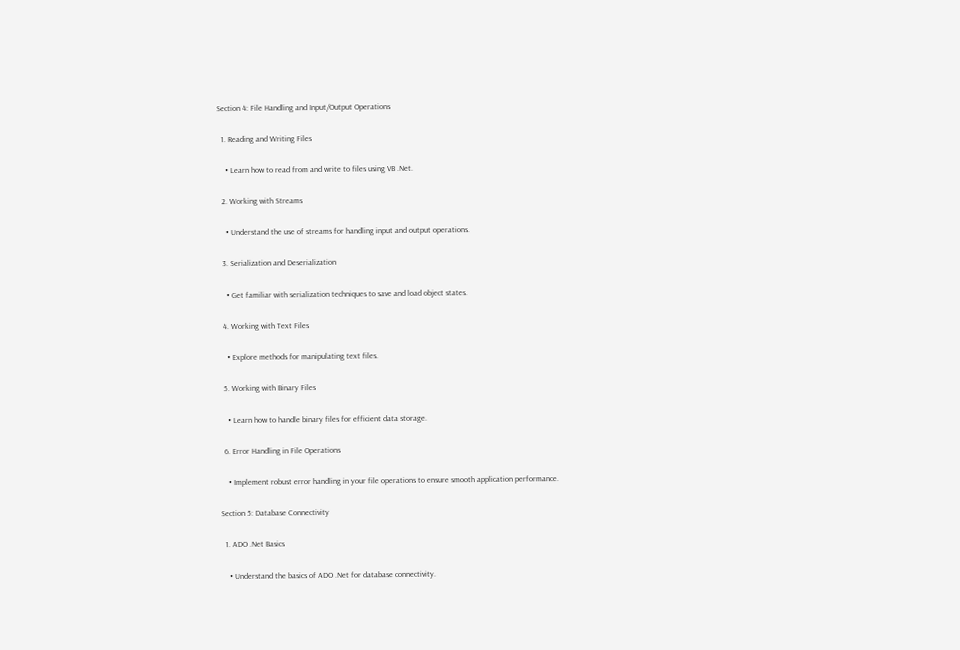Section 4: File Handling and Input/Output Operations

  1. Reading and Writing Files

    • Learn how to read from and write to files using VB .Net.

  2. Working with Streams

    • Understand the use of streams for handling input and output operations.

  3. Serialization and Deserialization

    • Get familiar with serialization techniques to save and load object states.

  4. Working with Text Files

    • Explore methods for manipulating text files.

  5. Working with Binary Files

    • Learn how to handle binary files for efficient data storage.

  6. Error Handling in File Operations

    • Implement robust error handling in your file operations to ensure smooth application performance.

Section 5: Database Connectivity

  1. ADO .Net Basics

    • Understand the basics of ADO .Net for database connectivity.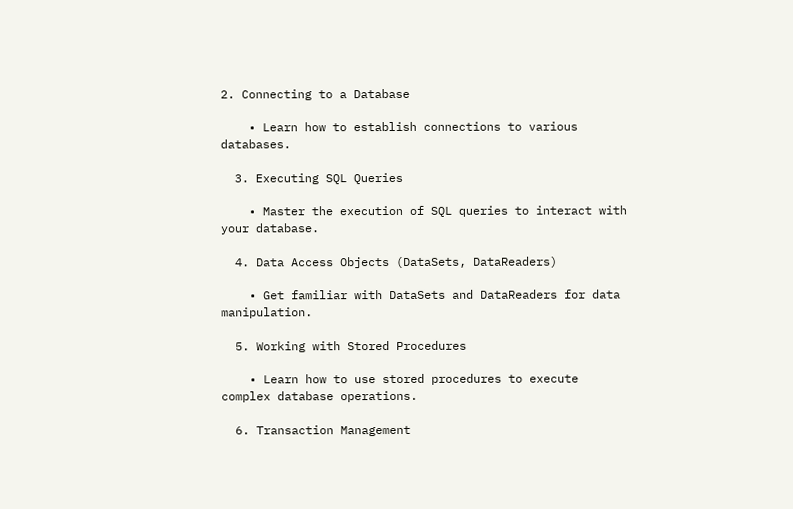2. Connecting to a Database

    • Learn how to establish connections to various databases.

  3. Executing SQL Queries

    • Master the execution of SQL queries to interact with your database.

  4. Data Access Objects (DataSets, DataReaders)

    • Get familiar with DataSets and DataReaders for data manipulation.

  5. Working with Stored Procedures

    • Learn how to use stored procedures to execute complex database operations.

  6. Transaction Management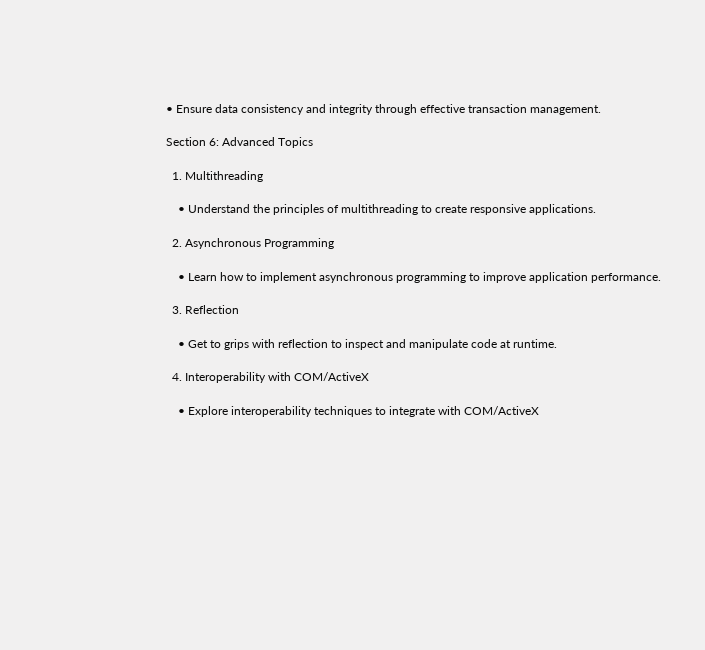• Ensure data consistency and integrity through effective transaction management.

Section 6: Advanced Topics

  1. Multithreading

    • Understand the principles of multithreading to create responsive applications.

  2. Asynchronous Programming

    • Learn how to implement asynchronous programming to improve application performance.

  3. Reflection

    • Get to grips with reflection to inspect and manipulate code at runtime.

  4. Interoperability with COM/ActiveX

    • Explore interoperability techniques to integrate with COM/ActiveX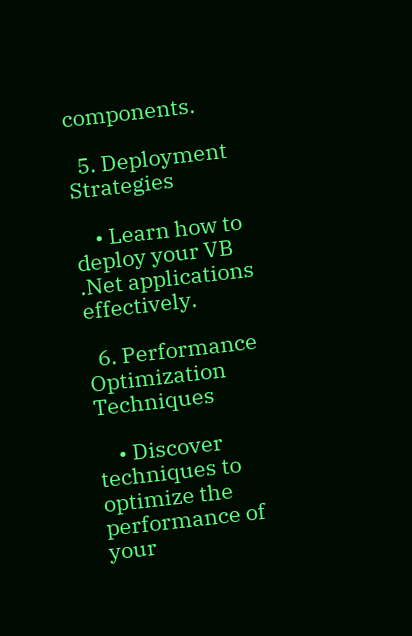components.

  5. Deployment Strategies

    • Learn how to deploy your VB .Net applications effectively.

  6. Performance Optimization Techniques

    • Discover techniques to optimize the performance of your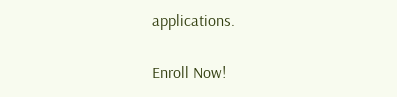applications.

Enroll Now!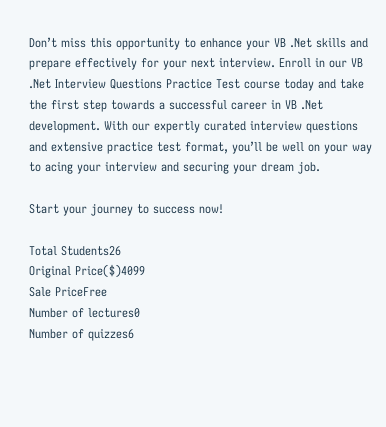Don’t miss this opportunity to enhance your VB .Net skills and prepare effectively for your next interview. Enroll in our VB .Net Interview Questions Practice Test course today and take the first step towards a successful career in VB .Net development. With our expertly curated interview questions and extensive practice test format, you’ll be well on your way to acing your interview and securing your dream job.

Start your journey to success now!

Total Students26
Original Price($)4099
Sale PriceFree
Number of lectures0
Number of quizzes6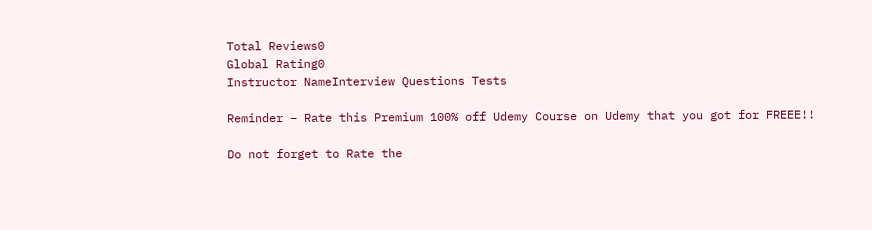Total Reviews0
Global Rating0
Instructor NameInterview Questions Tests

Reminder – Rate this Premium 100% off Udemy Course on Udemy that you got for FREEE!!

Do not forget to Rate the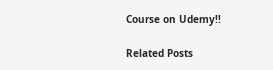Course on Udemy!!

Related Posts